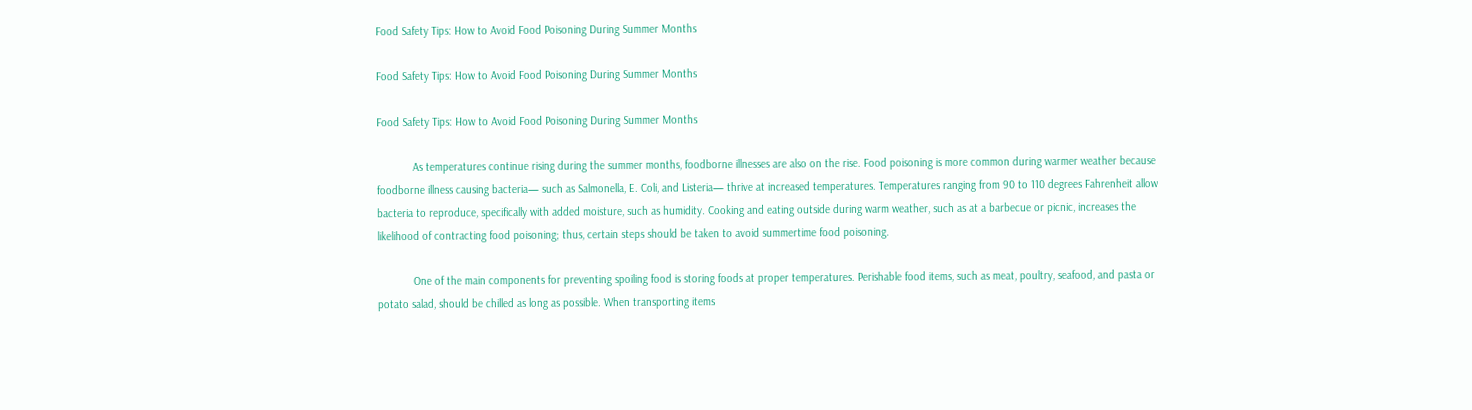Food Safety Tips: How to Avoid Food Poisoning During Summer Months

Food Safety Tips: How to Avoid Food Poisoning During Summer Months

Food Safety Tips: How to Avoid Food Poisoning During Summer Months

            As temperatures continue rising during the summer months, foodborne illnesses are also on the rise. Food poisoning is more common during warmer weather because foodborne illness causing bacteria— such as Salmonella, E. Coli, and Listeria— thrive at increased temperatures. Temperatures ranging from 90 to 110 degrees Fahrenheit allow bacteria to reproduce, specifically with added moisture, such as humidity. Cooking and eating outside during warm weather, such as at a barbecue or picnic, increases the likelihood of contracting food poisoning; thus, certain steps should be taken to avoid summertime food poisoning.

            One of the main components for preventing spoiling food is storing foods at proper temperatures. Perishable food items, such as meat, poultry, seafood, and pasta or potato salad, should be chilled as long as possible. When transporting items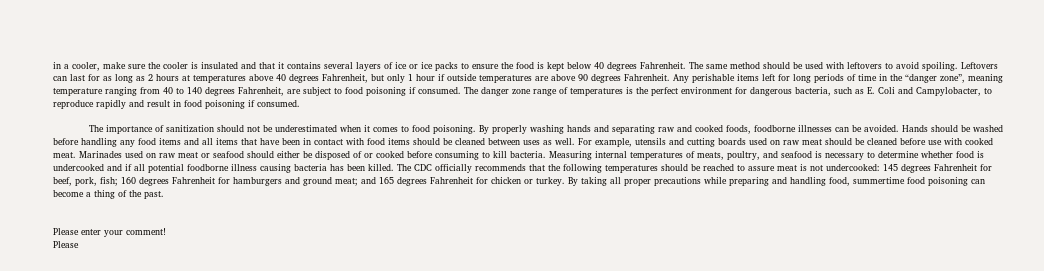in a cooler, make sure the cooler is insulated and that it contains several layers of ice or ice packs to ensure the food is kept below 40 degrees Fahrenheit. The same method should be used with leftovers to avoid spoiling. Leftovers can last for as long as 2 hours at temperatures above 40 degrees Fahrenheit, but only 1 hour if outside temperatures are above 90 degrees Fahrenheit. Any perishable items left for long periods of time in the “danger zone”, meaning temperature ranging from 40 to 140 degrees Fahrenheit, are subject to food poisoning if consumed. The danger zone range of temperatures is the perfect environment for dangerous bacteria, such as E. Coli and Campylobacter, to reproduce rapidly and result in food poisoning if consumed.

            The importance of sanitization should not be underestimated when it comes to food poisoning. By properly washing hands and separating raw and cooked foods, foodborne illnesses can be avoided. Hands should be washed before handling any food items and all items that have been in contact with food items should be cleaned between uses as well. For example, utensils and cutting boards used on raw meat should be cleaned before use with cooked meat. Marinades used on raw meat or seafood should either be disposed of or cooked before consuming to kill bacteria. Measuring internal temperatures of meats, poultry, and seafood is necessary to determine whether food is undercooked and if all potential foodborne illness causing bacteria has been killed. The CDC officially recommends that the following temperatures should be reached to assure meat is not undercooked: 145 degrees Fahrenheit for beef, pork, fish; 160 degrees Fahrenheit for hamburgers and ground meat; and 165 degrees Fahrenheit for chicken or turkey. By taking all proper precautions while preparing and handling food, summertime food poisoning can become a thing of the past.


Please enter your comment!
Please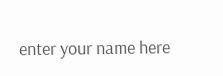enter your name here